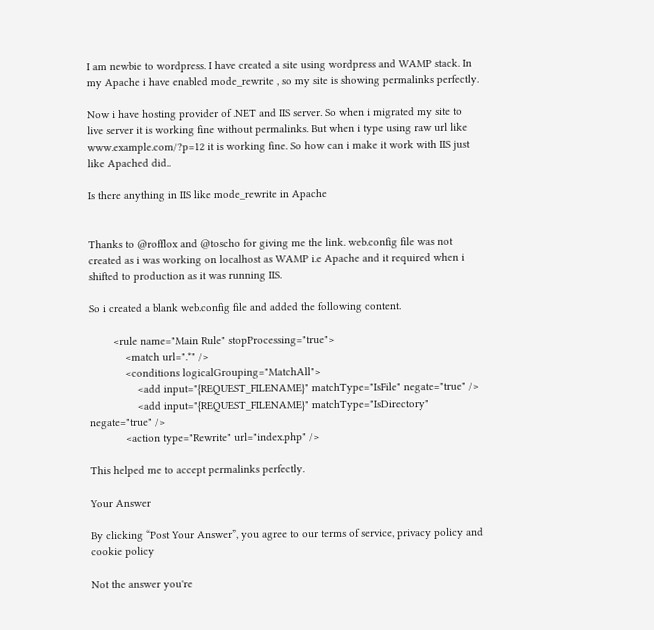I am newbie to wordpress. I have created a site using wordpress and WAMP stack. In my Apache i have enabled mode_rewrite , so my site is showing permalinks perfectly.

Now i have hosting provider of .NET and IIS server. So when i migrated my site to live server it is working fine without permalinks. But when i type using raw url like www.example.com/?p=12 it is working fine. So how can i make it work with IIS just like Apached did..

Is there anything in IIS like mode_rewrite in Apache


Thanks to @rofflox and @toscho for giving me the link. web.config file was not created as i was working on localhost as WAMP i.e Apache and it required when i shifted to production as it was running IIS.

So i created a blank web.config file and added the following content.

        <rule name="Main Rule" stopProcessing="true">
            <match url=".*" />
            <conditions logicalGrouping="MatchAll">
                <add input="{REQUEST_FILENAME}" matchType="IsFile" negate="true" />
                <add input="{REQUEST_FILENAME}" matchType="IsDirectory" negate="true" />
            <action type="Rewrite" url="index.php" />

This helped me to accept permalinks perfectly.

Your Answer

By clicking “Post Your Answer”, you agree to our terms of service, privacy policy and cookie policy

Not the answer you're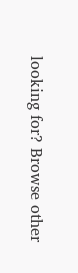looking for? Browse other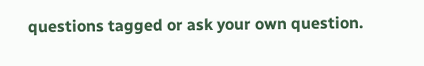questions tagged or ask your own question.